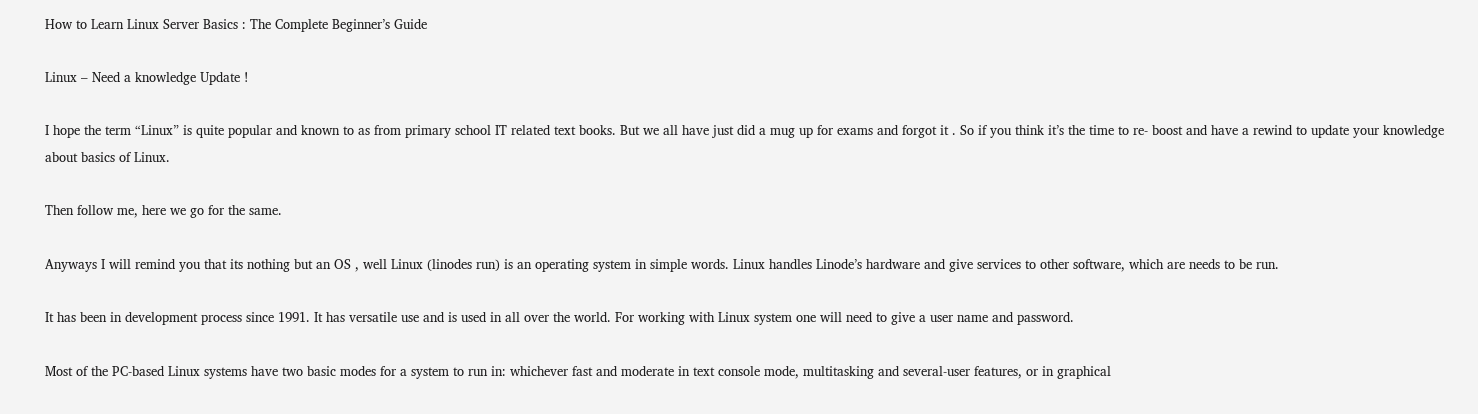How to Learn Linux Server Basics : The Complete Beginner’s Guide

Linux – Need a knowledge Update !

I hope the term “Linux” is quite popular and known to as from primary school IT related text books. But we all have just did a mug up for exams and forgot it . So if you think it’s the time to re- boost and have a rewind to update your knowledge about basics of Linux.

Then follow me, here we go for the same.

Anyways I will remind you that its nothing but an OS , well Linux (linodes run) is an operating system in simple words. Linux handles Linode’s hardware and give services to other software, which are needs to be run.

It has been in development process since 1991. It has versatile use and is used in all over the world. For working with Linux system one will need to give a user name and password.

Most of the PC-based Linux systems have two basic modes for a system to run in: whichever fast and moderate in text console mode, multitasking and several-user features, or in graphical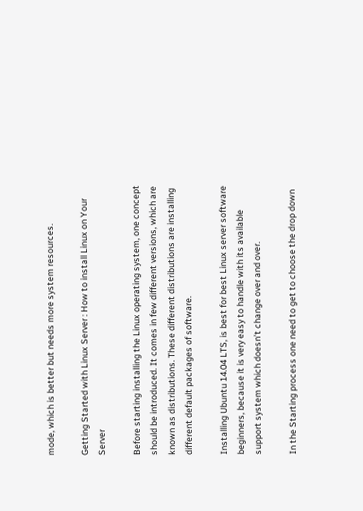mode, which is better but needs more system resources.

Getting Started with Linux Server : How to install Linux on Your Server

Before starting installing the Linux operating system, one concept should be introduced. It comes in few different versions, which are known as distributions. These different distributions are installing different default packages of software.

Installing Ubuntu 14.04 LTS, is best for best Linux server software beginners, because it is very easy to handle with its available support system which doesn’t change over and over.

In the Starting process one need to get to choose the drop down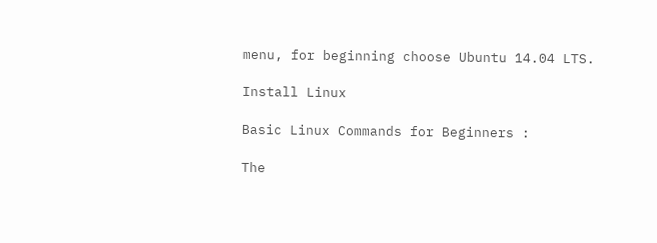menu, for beginning choose Ubuntu 14.04 LTS.

Install Linux

Basic Linux Commands for Beginners :

The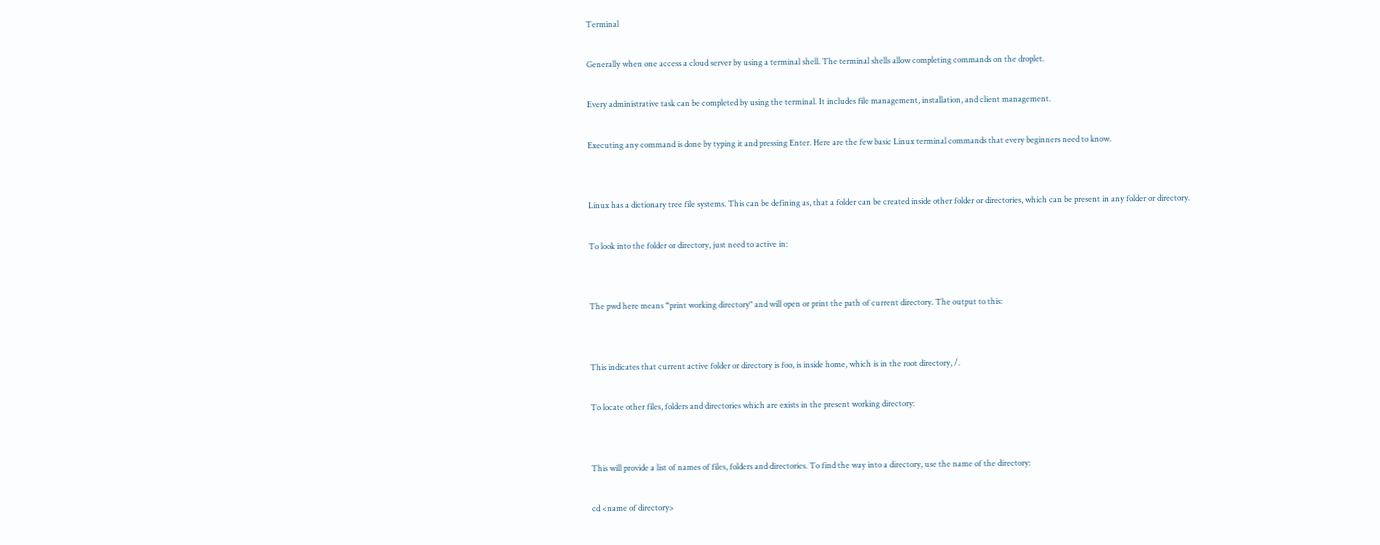Terminal

Generally when one access a cloud server by using a terminal shell. The terminal shells allow completing commands on the droplet.

Every administrative task can be completed by using the terminal. It includes file management, installation, and client management.

Executing any command is done by typing it and pressing Enter. Here are the few basic Linux terminal commands that every beginners need to know.


Linux has a dictionary tree file systems. This can be defining as, that a folder can be created inside other folder or directories, which can be present in any folder or directory.

To look into the folder or directory, just need to active in:


The pwd here means “print working directory" and will open or print the path of current directory. The output to this:


This indicates that current active folder or directory is foo, is inside home, which is in the root directory, /.

To locate other files, folders and directories which are exists in the present working directory:


This will provide a list of names of files, folders and directories. To find the way into a directory, use the name of the directory:

cd <name of directory>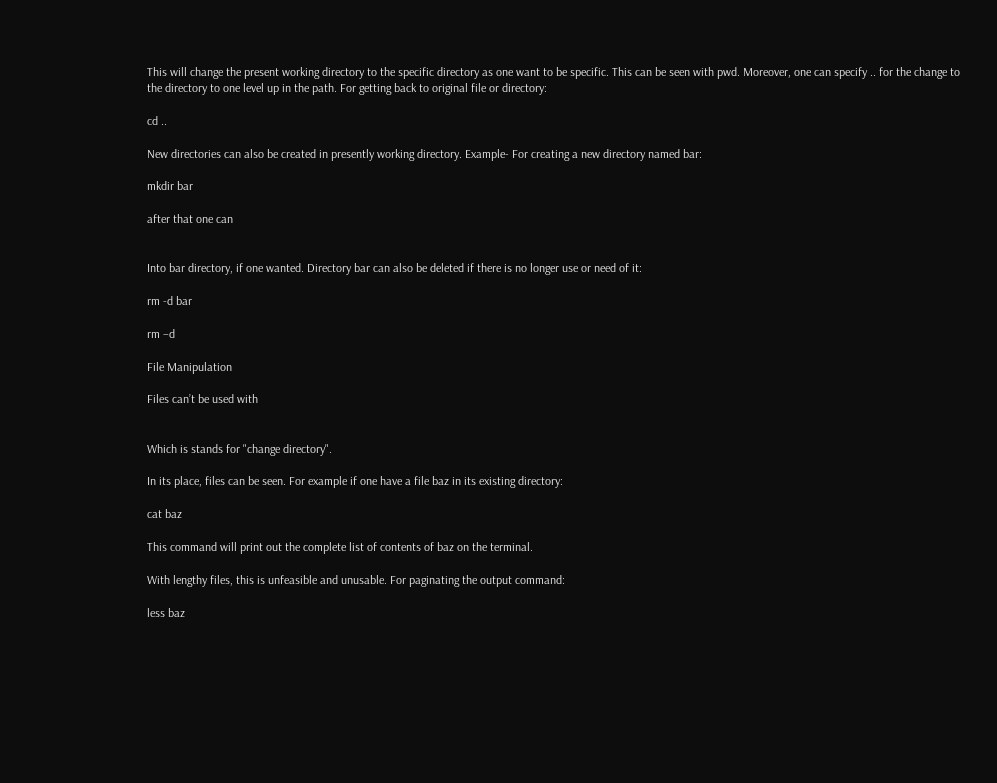This will change the present working directory to the specific directory as one want to be specific. This can be seen with pwd. Moreover, one can specify .. for the change to the directory to one level up in the path. For getting back to original file or directory:

cd ..

New directories can also be created in presently working directory. Example- For creating a new directory named bar:

mkdir bar

after that one can


Into bar directory, if one wanted. Directory bar can also be deleted if there is no longer use or need of it:

rm -d bar

rm –d

File Manipulation

Files can’t be used with


Which is stands for "change directory".

In its place, files can be seen. For example if one have a file baz in its existing directory:

cat baz

This command will print out the complete list of contents of baz on the terminal.

With lengthy files, this is unfeasible and unusable. For paginating the output command:

less baz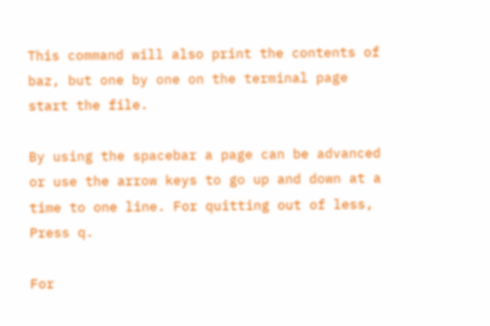This command will also print the contents of baz, but one by one on the terminal page start the file.

By using the spacebar a page can be advanced or use the arrow keys to go up and down at a time to one line. For quitting out of less, Press q.

For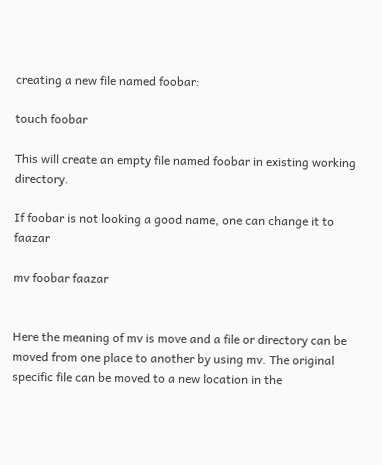creating a new file named foobar:

touch foobar

This will create an empty file named foobar in existing working directory.

If foobar is not looking a good name, one can change it to faazar

mv foobar faazar


Here the meaning of mv is move and a file or directory can be moved from one place to another by using mv. The original specific file can be moved to a new location in the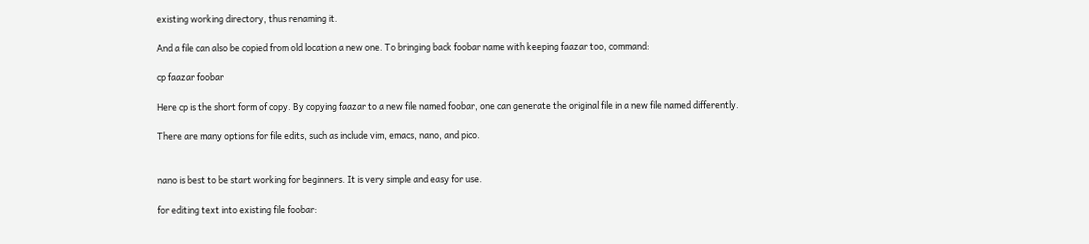existing working directory, thus renaming it.

And a file can also be copied from old location a new one. To bringing back foobar name with keeping faazar too, command:

cp faazar foobar

Here cp is the short form of copy. By copying faazar to a new file named foobar, one can generate the original file in a new file named differently.

There are many options for file edits, such as include vim, emacs, nano, and pico.


nano is best to be start working for beginners. It is very simple and easy for use.

for editing text into existing file foobar: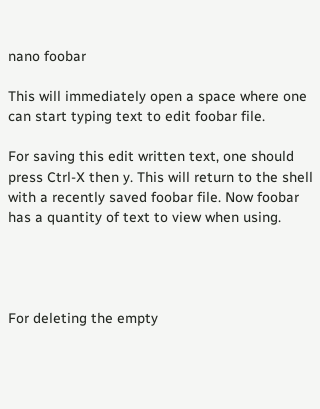nano foobar

This will immediately open a space where one can start typing text to edit foobar file.

For saving this edit written text, one should press Ctrl-X then y. This will return to the shell with a recently saved foobar file. Now foobar has a quantity of text to view when using.




For deleting the empty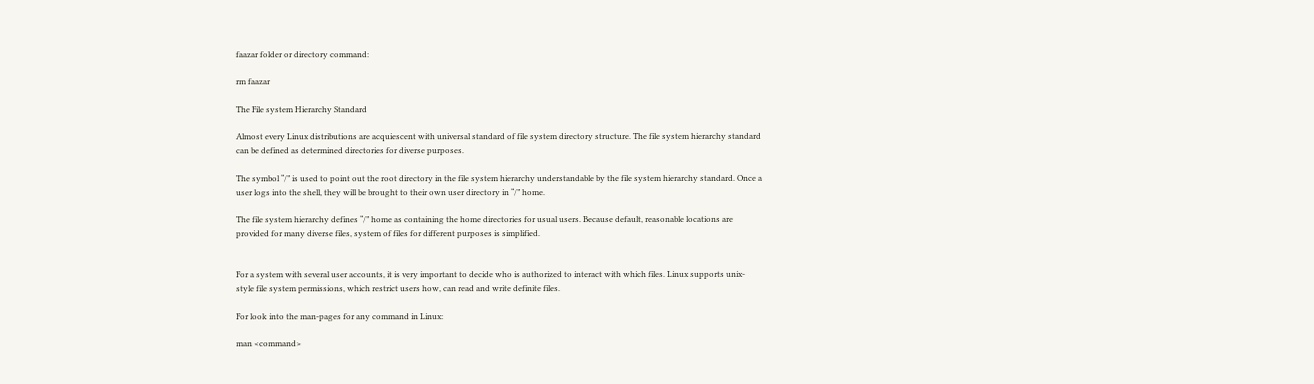faazar folder or directory command:

rm faazar

The File system Hierarchy Standard

Almost every Linux distributions are acquiescent with universal standard of file system directory structure. The file system hierarchy standard can be defined as determined directories for diverse purposes.

The symbol “/” is used to point out the root directory in the file system hierarchy understandable by the file system hierarchy standard. Once a user logs into the shell, they will be brought to their own user directory in “/” home.

The file system hierarchy defines “/” home as containing the home directories for usual users. Because default, reasonable locations are provided for many diverse files, system of files for different purposes is simplified.


For a system with several user accounts, it is very important to decide who is authorized to interact with which files. Linux supports unix-style file system permissions, which restrict users how, can read and write definite files.

For look into the man-pages for any command in Linux:

man <command>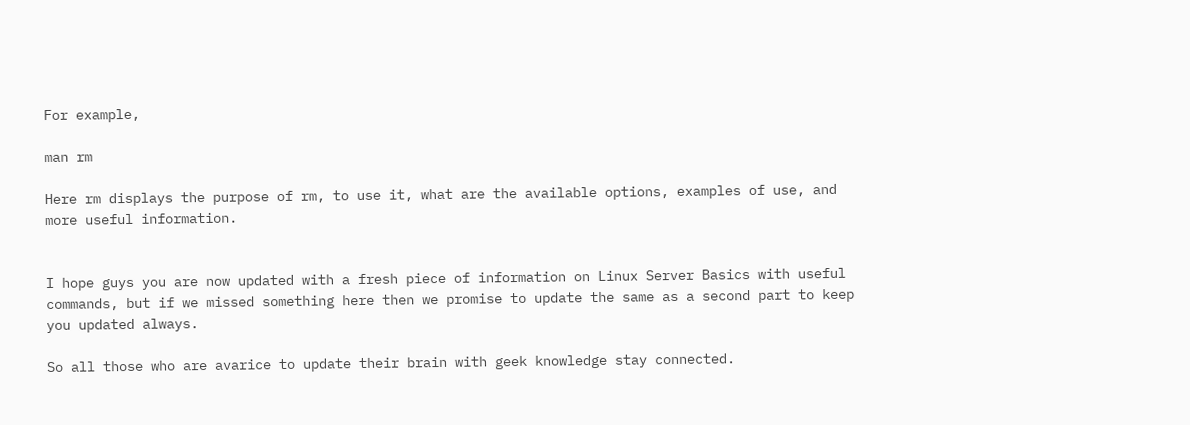For example,

man rm

Here rm displays the purpose of rm, to use it, what are the available options, examples of use, and more useful information.


I hope guys you are now updated with a fresh piece of information on Linux Server Basics with useful commands, but if we missed something here then we promise to update the same as a second part to keep you updated always.

So all those who are avarice to update their brain with geek knowledge stay connected.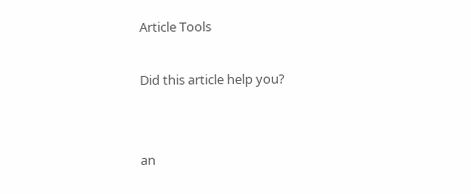Article Tools

Did this article help you?


an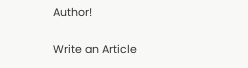Author!

Write an Article